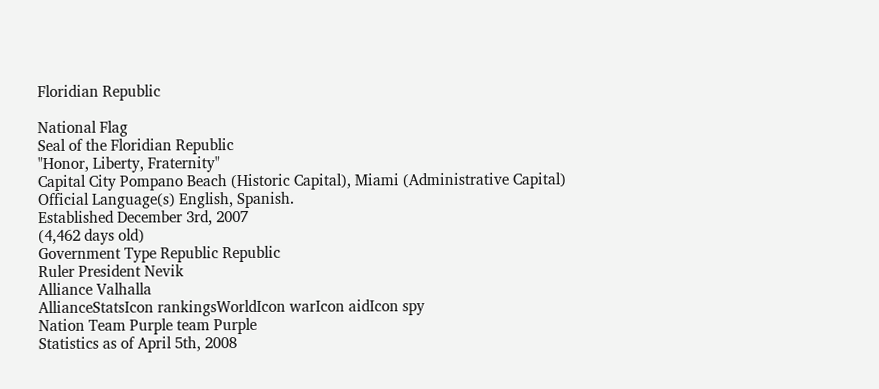Floridian Republic

National Flag
Seal of the Floridian Republic
"Honor, Liberty, Fraternity"
Capital City Pompano Beach (Historic Capital), Miami (Administrative Capital)
Official Language(s) English, Spanish.
Established December 3rd, 2007
(4,462 days old)
Government Type Republic Republic
Ruler President Nevik
Alliance Valhalla
AllianceStatsIcon rankingsWorldIcon warIcon aidIcon spy
Nation Team Purple team Purple
Statistics as of April 5th, 2008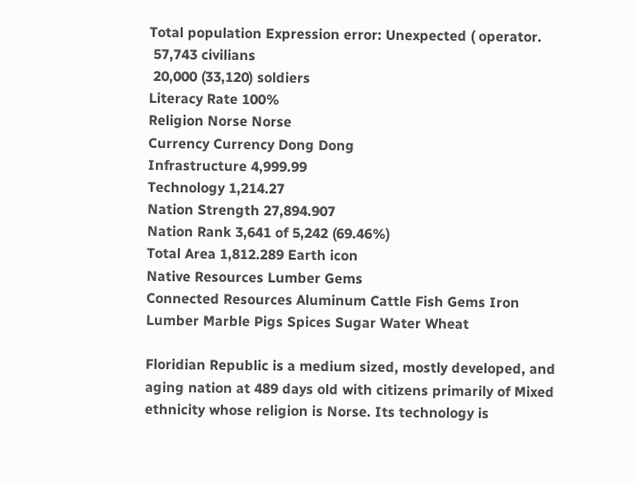Total population Expression error: Unexpected ( operator.
 57,743 civilians
 20,000 (33,120) soldiers
Literacy Rate 100%
Religion Norse Norse
Currency Currency Dong Dong
Infrastructure 4,999.99
Technology 1,214.27
Nation Strength 27,894.907
Nation Rank 3,641 of 5,242 (69.46%)
Total Area 1,812.289 Earth icon
Native Resources Lumber Gems
Connected Resources Aluminum Cattle Fish Gems Iron Lumber Marble Pigs Spices Sugar Water Wheat

Floridian Republic is a medium sized, mostly developed, and aging nation at 489 days old with citizens primarily of Mixed ethnicity whose religion is Norse. Its technology is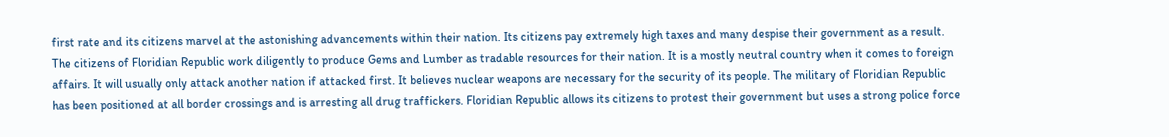first rate and its citizens marvel at the astonishing advancements within their nation. Its citizens pay extremely high taxes and many despise their government as a result. The citizens of Floridian Republic work diligently to produce Gems and Lumber as tradable resources for their nation. It is a mostly neutral country when it comes to foreign affairs. It will usually only attack another nation if attacked first. It believes nuclear weapons are necessary for the security of its people. The military of Floridian Republic has been positioned at all border crossings and is arresting all drug traffickers. Floridian Republic allows its citizens to protest their government but uses a strong police force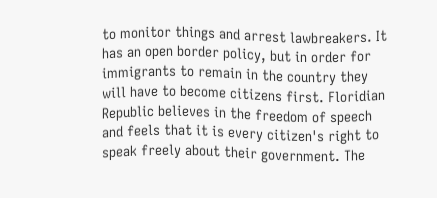to monitor things and arrest lawbreakers. It has an open border policy, but in order for immigrants to remain in the country they will have to become citizens first. Floridian Republic believes in the freedom of speech and feels that it is every citizen's right to speak freely about their government. The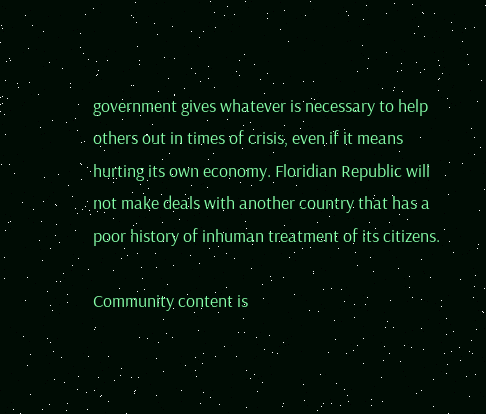government gives whatever is necessary to help others out in times of crisis, even if it means hurting its own economy. Floridian Republic will not make deals with another country that has a poor history of inhuman treatment of its citizens.

Community content is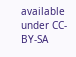available under CC-BY-SA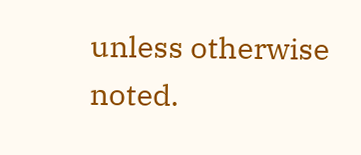unless otherwise noted.